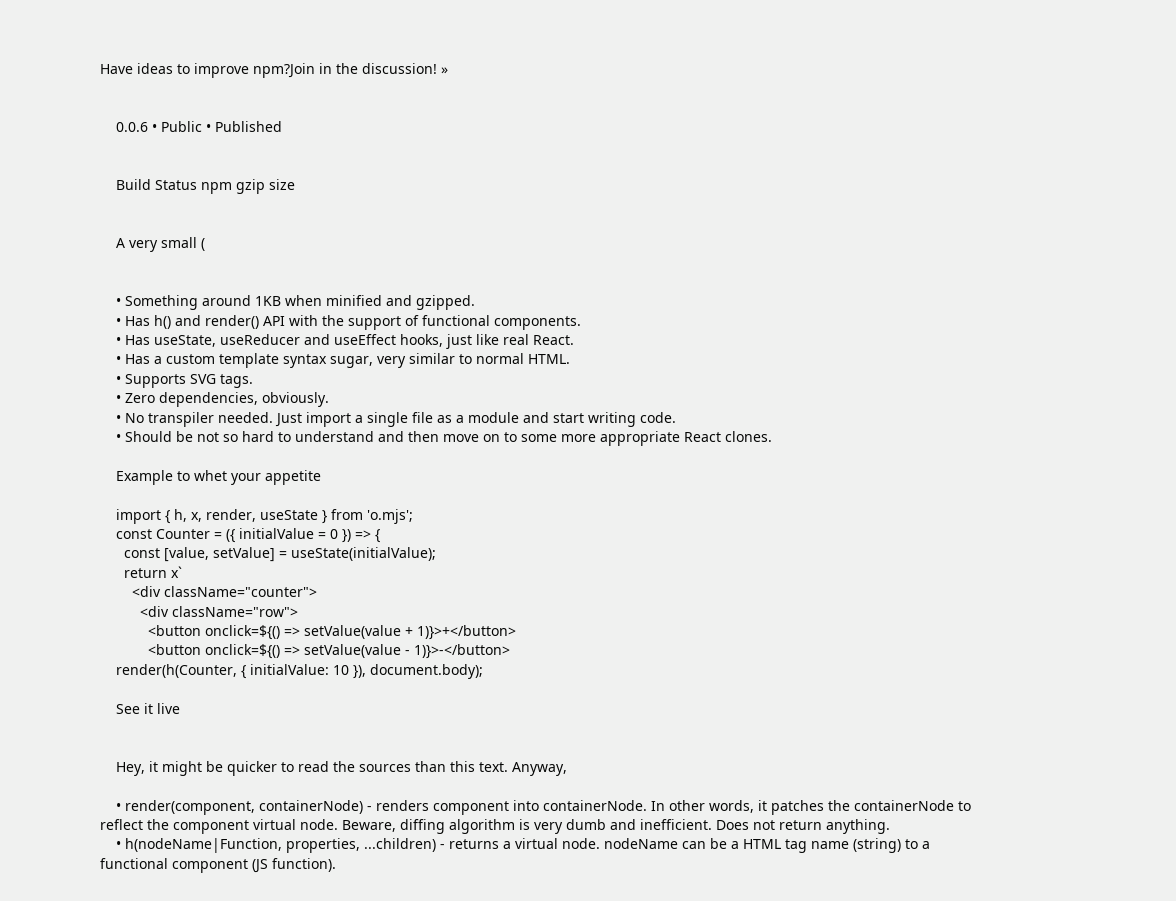Have ideas to improve npm?Join in the discussion! »


    0.0.6 • Public • Published


    Build Status npm gzip size


    A very small (


    • Something around 1KB when minified and gzipped.
    • Has h() and render() API with the support of functional components.
    • Has useState, useReducer and useEffect hooks, just like real React.
    • Has a custom template syntax sugar, very similar to normal HTML.
    • Supports SVG tags.
    • Zero dependencies, obviously.
    • No transpiler needed. Just import a single file as a module and start writing code.
    • Should be not so hard to understand and then move on to some more appropriate React clones.

    Example to whet your appetite

    import { h, x, render, useState } from 'o.mjs';
    const Counter = ({ initialValue = 0 }) => {
      const [value, setValue] = useState(initialValue);
      return x`
        <div className="counter">
          <div className="row">
            <button onclick=${() => setValue(value + 1)}>+</button>
            <button onclick=${() => setValue(value - 1)}>-</button>
    render(h(Counter, { initialValue: 10 }), document.body);

    See it live


    Hey, it might be quicker to read the sources than this text. Anyway,

    • render(component, containerNode) - renders component into containerNode. In other words, it patches the containerNode to reflect the component virtual node. Beware, diffing algorithm is very dumb and inefficient. Does not return anything.
    • h(nodeName|Function, properties, ...children) - returns a virtual node. nodeName can be a HTML tag name (string) to a functional component (JS function).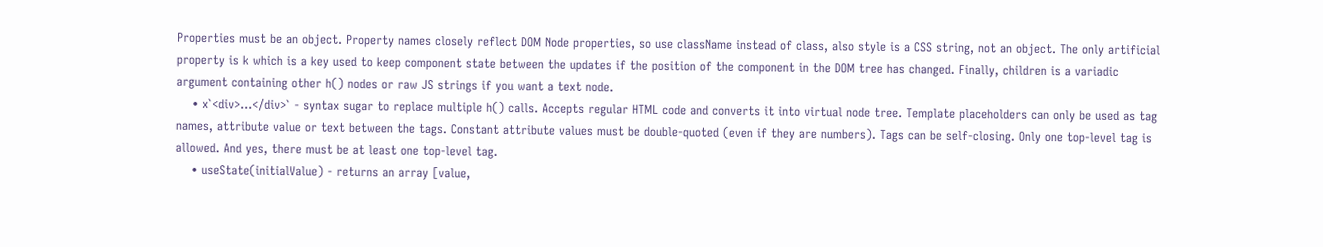Properties must be an object. Property names closely reflect DOM Node properties, so use className instead of class, also style is a CSS string, not an object. The only artificial property is k which is a key used to keep component state between the updates if the position of the component in the DOM tree has changed. Finally, children is a variadic argument containing other h() nodes or raw JS strings if you want a text node.
    • x`<div>...</div>` - syntax sugar to replace multiple h() calls. Accepts regular HTML code and converts it into virtual node tree. Template placeholders can only be used as tag names, attribute value or text between the tags. Constant attribute values must be double-quoted (even if they are numbers). Tags can be self-closing. Only one top-level tag is allowed. And yes, there must be at least one top-level tag.
    • useState(initialValue) - returns an array [value,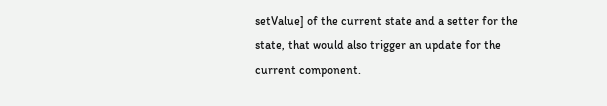setValue] of the current state and a setter for the state, that would also trigger an update for the current component.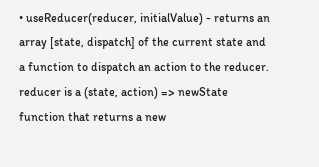• useReducer(reducer, initialValue) - returns an array [state, dispatch] of the current state and a function to dispatch an action to the reducer. reducer is a (state, action) => newState function that returns a new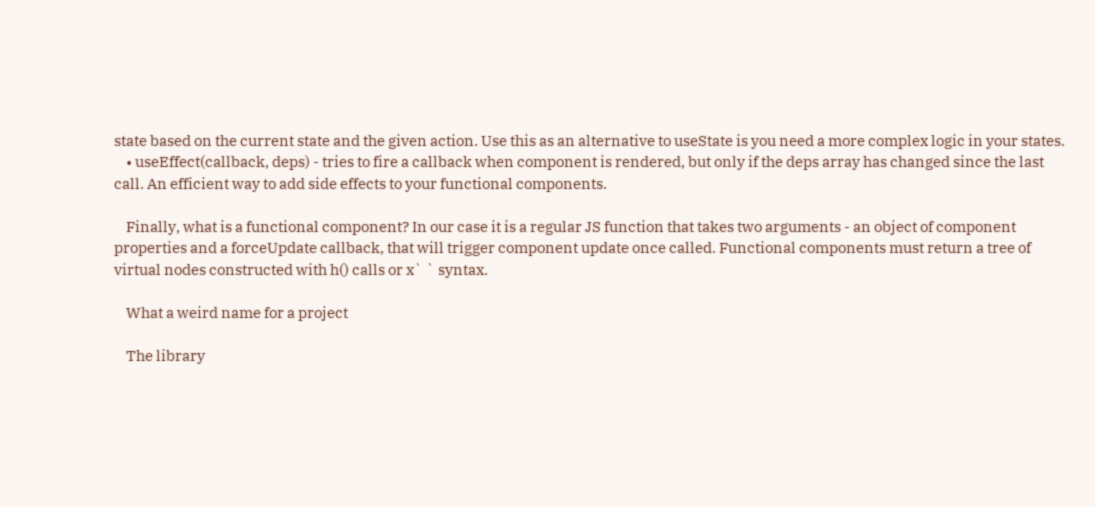state based on the current state and the given action. Use this as an alternative to useState is you need a more complex logic in your states.
    • useEffect(callback, deps) - tries to fire a callback when component is rendered, but only if the deps array has changed since the last call. An efficient way to add side effects to your functional components.

    Finally, what is a functional component? In our case it is a regular JS function that takes two arguments - an object of component properties and a forceUpdate callback, that will trigger component update once called. Functional components must return a tree of virtual nodes constructed with h() calls or x` ` syntax.

    What a weird name for a project

    The library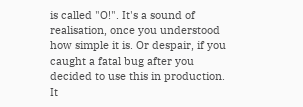is called "O!". It's a sound of realisation, once you understood how simple it is. Or despair, if you caught a fatal bug after you decided to use this in production. It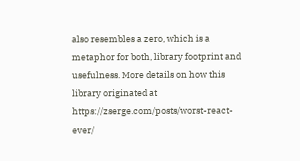also resembles a zero, which is a metaphor for both, library footprint and usefulness. More details on how this library originated at https://zserge.com/posts/worst-react-ever/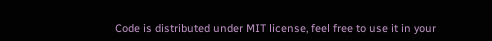Code is distributed under MIT license, feel free to use it in your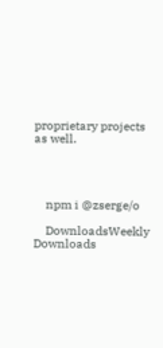proprietary projects as well.




    npm i @zserge/o

    DownloadsWeekly Downloads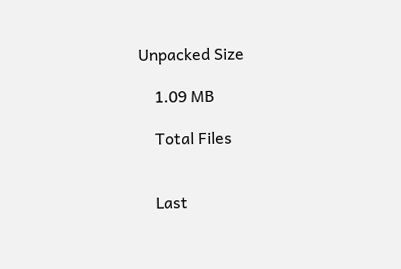Unpacked Size

    1.09 MB

    Total Files


    Last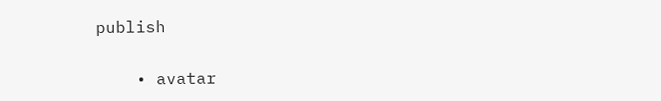publish


    • avatar